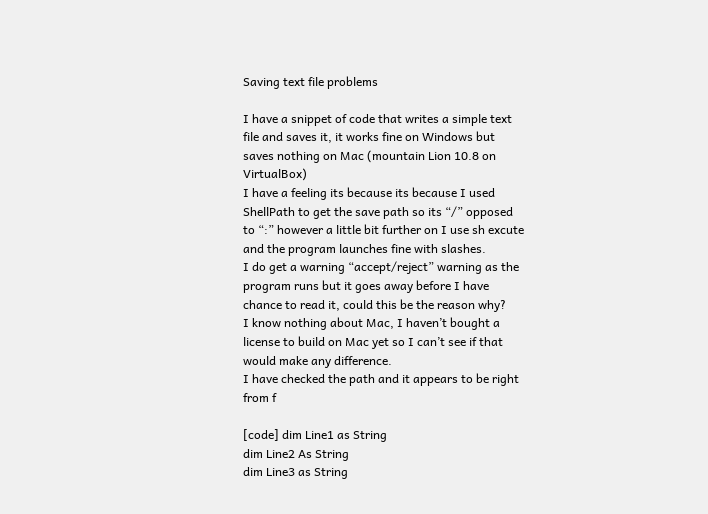Saving text file problems

I have a snippet of code that writes a simple text file and saves it, it works fine on Windows but saves nothing on Mac (mountain Lion 10.8 on VirtualBox)
I have a feeling its because its because I used ShellPath to get the save path so its “/” opposed to “:” however a little bit further on I use sh excute and the program launches fine with slashes.
I do get a warning “accept/reject” warning as the program runs but it goes away before I have chance to read it, could this be the reason why?
I know nothing about Mac, I haven’t bought a license to build on Mac yet so I can’t see if that would make any difference.
I have checked the path and it appears to be right from f

[code] dim Line1 as String
dim Line2 As String
dim Line3 as String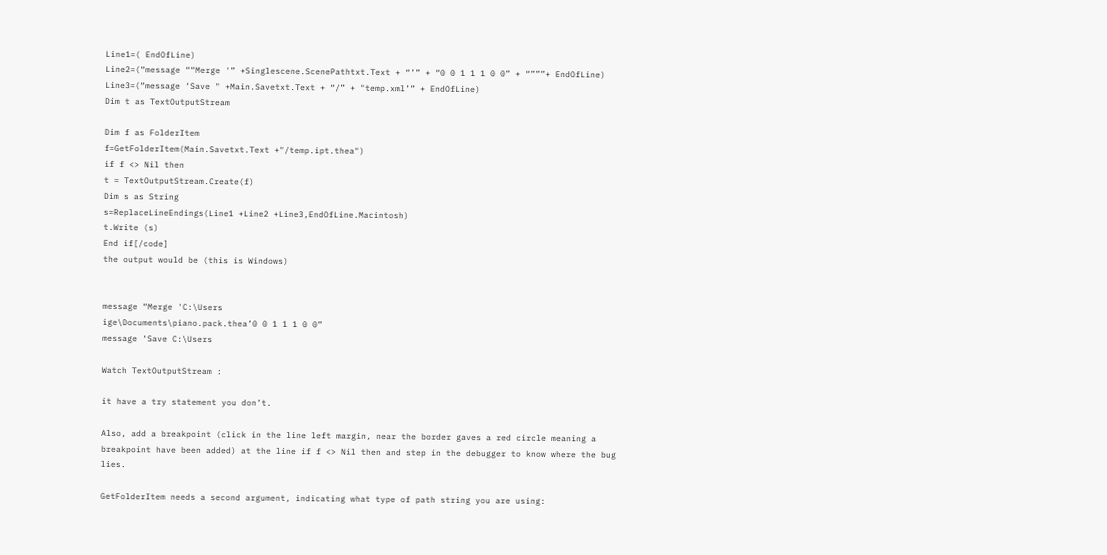Line1=( EndOfLine)
Line2=(“message ““Merge '” +Singlescene.ScenePathtxt.Text + “’” + “0 0 1 1 1 0 0” + “”””+ EndOfLine)
Line3=(“message ‘Save " +Main.Savetxt.Text + “/” + "temp.xml’” + EndOfLine)
Dim t as TextOutputStream

Dim f as FolderItem
f=GetFolderItem(Main.Savetxt.Text +"/temp.ipt.thea")
if f <> Nil then
t = TextOutputStream.Create(f)
Dim s as String
s=ReplaceLineEndings(Line1 +Line2 +Line3,EndOfLine.Macintosh)
t.Write (s)
End if[/code]
the output would be (this is Windows)


message “Merge 'C:\Users
ige\Documents\piano.pack.thea’0 0 1 1 1 0 0”
message ‘Save C:\Users

Watch TextOutputStream :

it have a try statement you don’t.

Also, add a breakpoint (click in the line left margin, near the border gaves a red circle meaning a breakpoint have been added) at the line if f <> Nil then and step in the debugger to know where the bug lies.

GetFolderItem needs a second argument, indicating what type of path string you are using: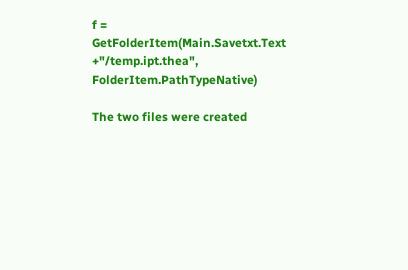f = GetFolderItem(Main.Savetxt.Text +"/temp.ipt.thea", FolderItem.PathTypeNative)

The two files were created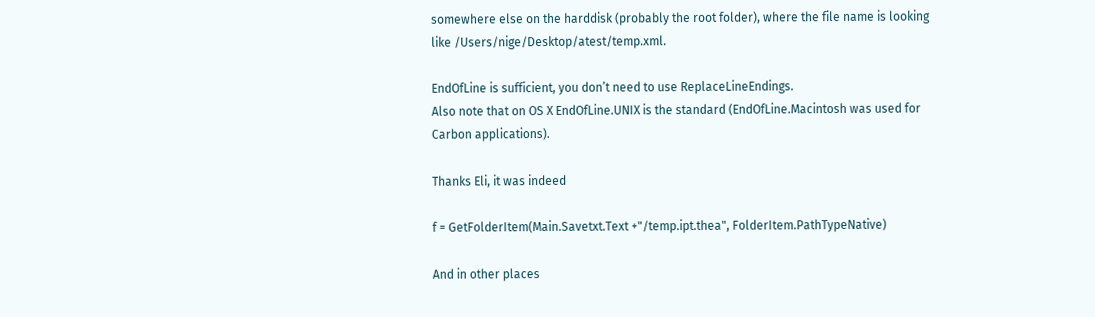somewhere else on the harddisk (probably the root folder), where the file name is looking like /Users/nige/Desktop/atest/temp.xml.

EndOfLine is sufficient, you don’t need to use ReplaceLineEndings.
Also note that on OS X EndOfLine.UNIX is the standard (EndOfLine.Macintosh was used for Carbon applications).

Thanks Eli, it was indeed

f = GetFolderItem(Main.Savetxt.Text +"/temp.ipt.thea", FolderItem.PathTypeNative)

And in other places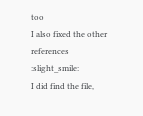too
I also fixed the other references :slight_smile:
I did find the file,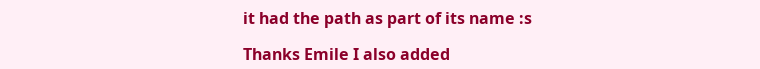it had the path as part of its name :s

Thanks Emile I also added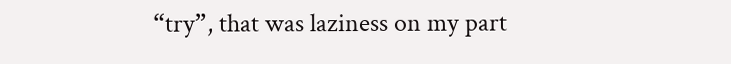“try”, that was laziness on my part